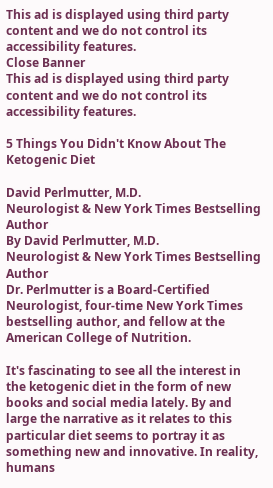This ad is displayed using third party content and we do not control its accessibility features.
Close Banner
This ad is displayed using third party content and we do not control its accessibility features.

5 Things You Didn't Know About The Ketogenic Diet

David Perlmutter, M.D.
Neurologist & New York Times Bestselling Author
By David Perlmutter, M.D.
Neurologist & New York Times Bestselling Author
Dr. Perlmutter is a Board-Certified Neurologist, four-time New York Times bestselling author, and fellow at the American College of Nutrition.

It's fascinating to see all the interest in the ketogenic diet in the form of new books and social media lately. By and large the narrative as it relates to this particular diet seems to portray it as something new and innovative. In reality, humans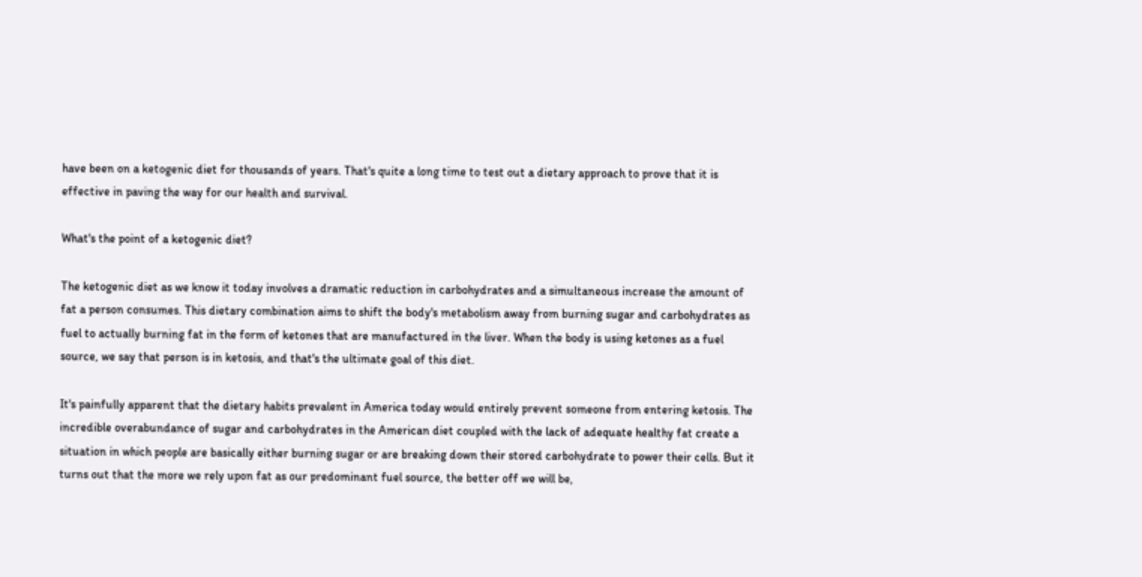have been on a ketogenic diet for thousands of years. That's quite a long time to test out a dietary approach to prove that it is effective in paving the way for our health and survival.

What's the point of a ketogenic diet?

The ketogenic diet as we know it today involves a dramatic reduction in carbohydrates and a simultaneous increase the amount of fat a person consumes. This dietary combination aims to shift the body's metabolism away from burning sugar and carbohydrates as fuel to actually burning fat in the form of ketones that are manufactured in the liver. When the body is using ketones as a fuel source, we say that person is in ketosis, and that's the ultimate goal of this diet.

It's painfully apparent that the dietary habits prevalent in America today would entirely prevent someone from entering ketosis. The incredible overabundance of sugar and carbohydrates in the American diet coupled with the lack of adequate healthy fat create a situation in which people are basically either burning sugar or are breaking down their stored carbohydrate to power their cells. But it turns out that the more we rely upon fat as our predominant fuel source, the better off we will be,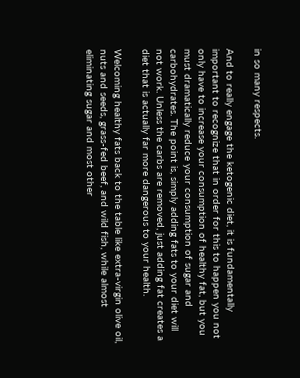in so many respects.

And to really engage the ketogenic diet, it is fundamentally important to recognize that in order for this to happen you not only have to increase your consumption of healthy fat, but you must dramatically reduce your consumption of sugar and carbohydrates. The point is, simply adding fats to your diet will not work. Unless the carbs are removed, just adding fat creates a diet that is actually far more dangerous to your health.

Welcoming healthy fats back to the table like extra-virgin olive oil, nuts and seeds, grass-fed beef, and wild fish, while almost eliminating sugar and most other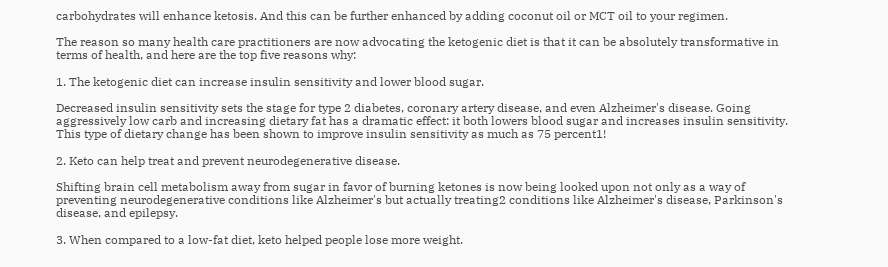carbohydrates will enhance ketosis. And this can be further enhanced by adding coconut oil or MCT oil to your regimen.

The reason so many health care practitioners are now advocating the ketogenic diet is that it can be absolutely transformative in terms of health, and here are the top five reasons why:

1. The ketogenic diet can increase insulin sensitivity and lower blood sugar.

Decreased insulin sensitivity sets the stage for type 2 diabetes, coronary artery disease, and even Alzheimer's disease. Going aggressively low carb and increasing dietary fat has a dramatic effect: it both lowers blood sugar and increases insulin sensitivity. This type of dietary change has been shown to improve insulin sensitivity as much as 75 percent1!

2. Keto can help treat and prevent neurodegenerative disease.

Shifting brain cell metabolism away from sugar in favor of burning ketones is now being looked upon not only as a way of preventing neurodegenerative conditions like Alzheimer's but actually treating2 conditions like Alzheimer's disease, Parkinson's disease, and epilepsy.

3. When compared to a low-fat diet, keto helped people lose more weight.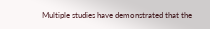Multiple studies have demonstrated that the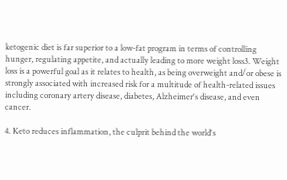ketogenic diet is far superior to a low-fat program in terms of controlling hunger, regulating appetite, and actually leading to more weight loss3. Weight loss is a powerful goal as it relates to health, as being overweight and/or obese is strongly associated with increased risk for a multitude of health-related issues including coronary artery disease, diabetes, Alzheimer's disease, and even cancer.

4. Keto reduces inflammation, the culprit behind the world's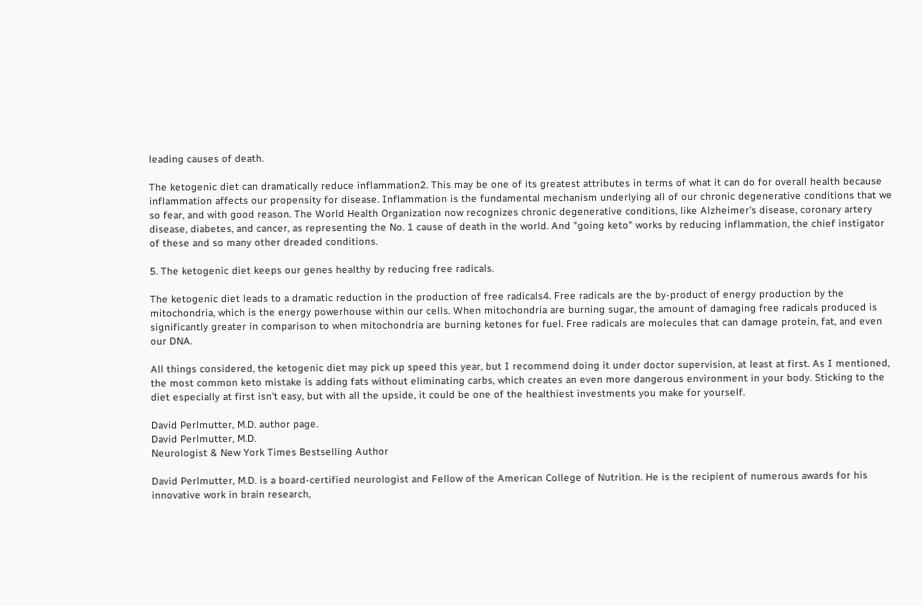leading causes of death.

The ketogenic diet can dramatically reduce inflammation2. This may be one of its greatest attributes in terms of what it can do for overall health because inflammation affects our propensity for disease. Inflammation is the fundamental mechanism underlying all of our chronic degenerative conditions that we so fear, and with good reason. The World Health Organization now recognizes chronic degenerative conditions, like Alzheimer's disease, coronary artery disease, diabetes, and cancer, as representing the No. 1 cause of death in the world. And "going keto" works by reducing inflammation, the chief instigator of these and so many other dreaded conditions.

5. The ketogenic diet keeps our genes healthy by reducing free radicals.

The ketogenic diet leads to a dramatic reduction in the production of free radicals4. Free radicals are the by-product of energy production by the mitochondria, which is the energy powerhouse within our cells. When mitochondria are burning sugar, the amount of damaging free radicals produced is significantly greater in comparison to when mitochondria are burning ketones for fuel. Free radicals are molecules that can damage protein, fat, and even our DNA.

All things considered, the ketogenic diet may pick up speed this year, but I recommend doing it under doctor supervision, at least at first. As I mentioned, the most common keto mistake is adding fats without eliminating carbs, which creates an even more dangerous environment in your body. Sticking to the diet especially at first isn't easy, but with all the upside, it could be one of the healthiest investments you make for yourself.

David Perlmutter, M.D. author page.
David Perlmutter, M.D.
Neurologist & New York Times Bestselling Author

David Perlmutter, M.D. is a board-certified neurologist and Fellow of the American College of Nutrition. He is the recipient of numerous awards for his innovative work in brain research,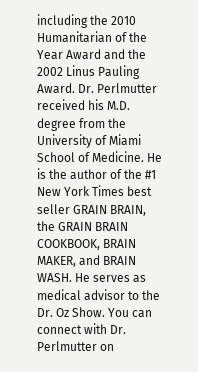including the 2010 Humanitarian of the Year Award and the 2002 Linus Pauling Award. Dr. Perlmutter received his M.D. degree from the University of Miami School of Medicine. He is the author of the #1 New York Times best seller GRAIN BRAIN, the GRAIN BRAIN COOKBOOK, BRAIN MAKER, and BRAIN WASH. He serves as medical advisor to the Dr. Oz Show. You can connect with Dr. Perlmutter on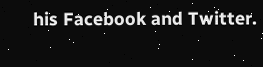his Facebook and Twitter.